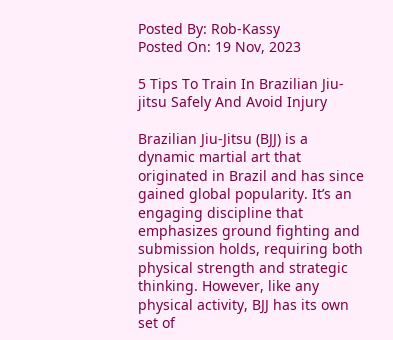Posted By: Rob-Kassy
Posted On: 19 Nov, 2023

5 Tips To Train In Brazilian Jiu-jitsu Safely And Avoid Injury

Brazilian Jiu-Jitsu (BJJ) is a dynamic martial art that originated in Brazil and has since gained global popularity. It’s an engaging discipline that emphasizes ground fighting and submission holds, requiring both physical strength and strategic thinking. However, like any physical activity, BJJ has its own set of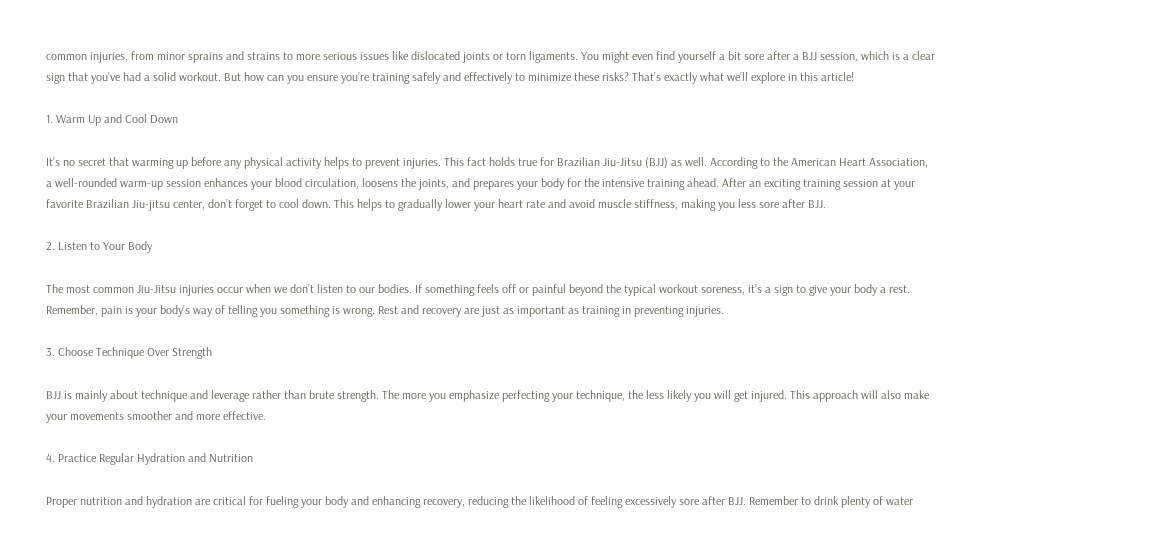common injuries, from minor sprains and strains to more serious issues like dislocated joints or torn ligaments. You might even find yourself a bit sore after a BJJ session, which is a clear sign that you’ve had a solid workout. But how can you ensure you’re training safely and effectively to minimize these risks? That’s exactly what we’ll explore in this article!

1. Warm Up and Cool Down

It’s no secret that warming up before any physical activity helps to prevent injuries. This fact holds true for Brazilian Jiu-Jitsu (BJJ) as well. According to the American Heart Association, a well-rounded warm-up session enhances your blood circulation, loosens the joints, and prepares your body for the intensive training ahead. After an exciting training session at your favorite Brazilian Jiu-jitsu center, don’t forget to cool down. This helps to gradually lower your heart rate and avoid muscle stiffness, making you less sore after BJJ.

2. Listen to Your Body

The most common Jiu-Jitsu injuries occur when we don’t listen to our bodies. If something feels off or painful beyond the typical workout soreness, it’s a sign to give your body a rest. Remember, pain is your body’s way of telling you something is wrong. Rest and recovery are just as important as training in preventing injuries.

3. Choose Technique Over Strength

BJJ is mainly about technique and leverage rather than brute strength. The more you emphasize perfecting your technique, the less likely you will get injured. This approach will also make your movements smoother and more effective.

4. Practice Regular Hydration and Nutrition

Proper nutrition and hydration are critical for fueling your body and enhancing recovery, reducing the likelihood of feeling excessively sore after BJJ. Remember to drink plenty of water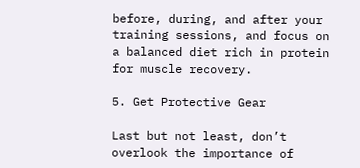before, during, and after your training sessions, and focus on a balanced diet rich in protein for muscle recovery.

5. Get Protective Gear

Last but not least, don’t overlook the importance of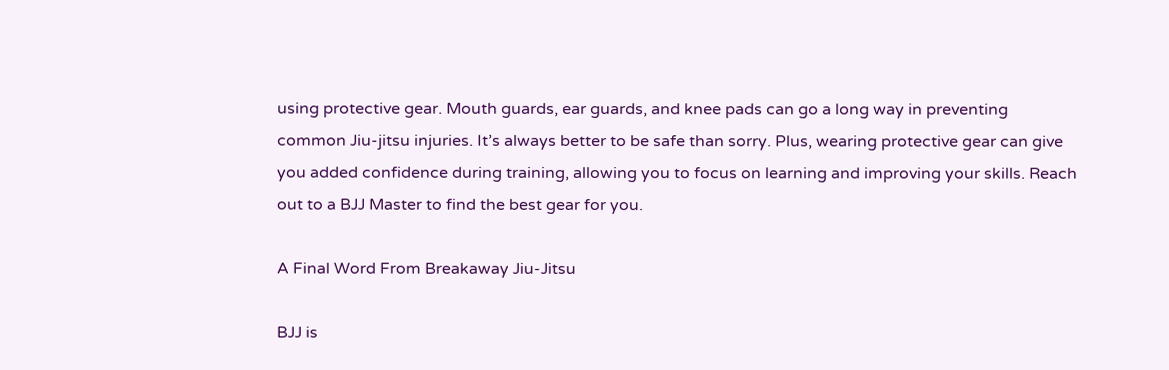using protective gear. Mouth guards, ear guards, and knee pads can go a long way in preventing common Jiu-jitsu injuries. It’s always better to be safe than sorry. Plus, wearing protective gear can give you added confidence during training, allowing you to focus on learning and improving your skills. Reach out to a BJJ Master to find the best gear for you.

A Final Word From Breakaway Jiu-Jitsu

BJJ is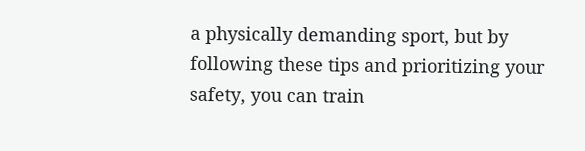a physically demanding sport, but by following these tips and prioritizing your safety, you can train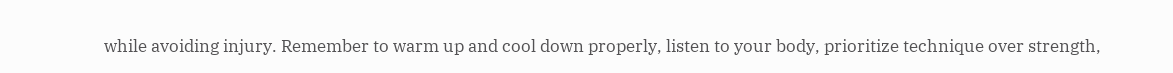while avoiding injury. Remember to warm up and cool down properly, listen to your body, prioritize technique over strength,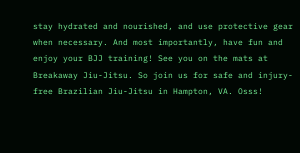stay hydrated and nourished, and use protective gear when necessary. And most importantly, have fun and enjoy your BJJ training! See you on the mats at Breakaway Jiu-Jitsu. So join us for safe and injury-free Brazilian Jiu-Jitsu in Hampton, VA. Osss!